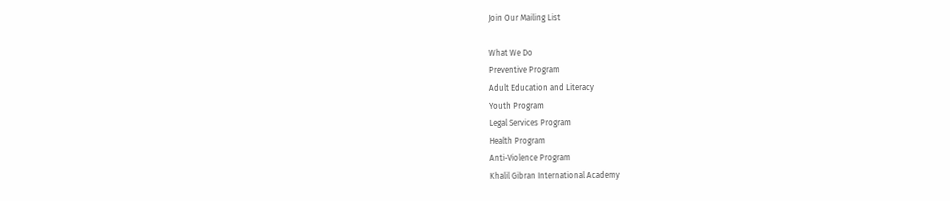Join Our Mailing List

What We Do
Preventive Program
Adult Education and Literacy
Youth Program
Legal Services Program
Health Program
Anti-Violence Program
Khalil Gibran International Academy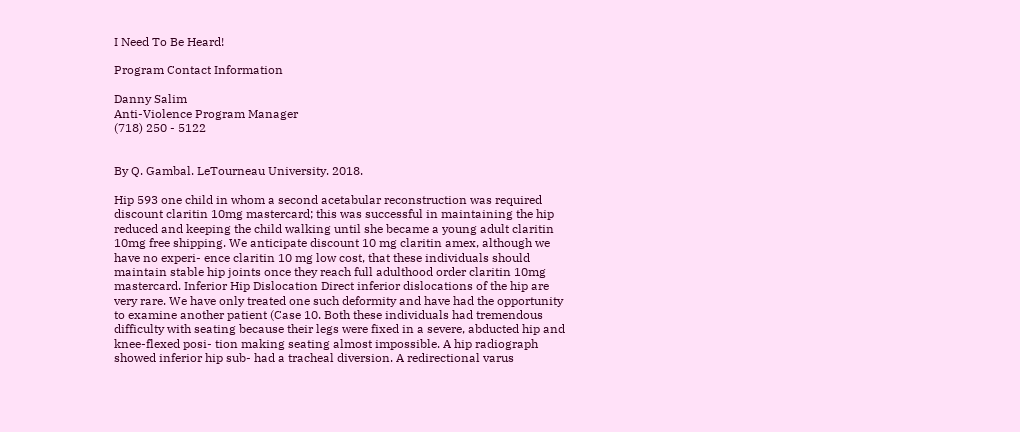I Need To Be Heard!

Program Contact Information

Danny Salim
Anti-Violence Program Manager
(718) 250 - 5122


By Q. Gambal. LeTourneau University. 2018.

Hip 593 one child in whom a second acetabular reconstruction was required discount claritin 10mg mastercard; this was successful in maintaining the hip reduced and keeping the child walking until she became a young adult claritin 10mg free shipping. We anticipate discount 10 mg claritin amex, although we have no experi- ence claritin 10 mg low cost, that these individuals should maintain stable hip joints once they reach full adulthood order claritin 10mg mastercard. Inferior Hip Dislocation Direct inferior dislocations of the hip are very rare. We have only treated one such deformity and have had the opportunity to examine another patient (Case 10. Both these individuals had tremendous difficulty with seating because their legs were fixed in a severe, abducted hip and knee-flexed posi- tion making seating almost impossible. A hip radiograph showed inferior hip sub- had a tracheal diversion. A redirectional varus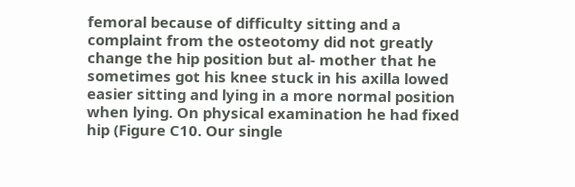femoral because of difficulty sitting and a complaint from the osteotomy did not greatly change the hip position but al- mother that he sometimes got his knee stuck in his axilla lowed easier sitting and lying in a more normal position when lying. On physical examination he had fixed hip (Figure C10. Our single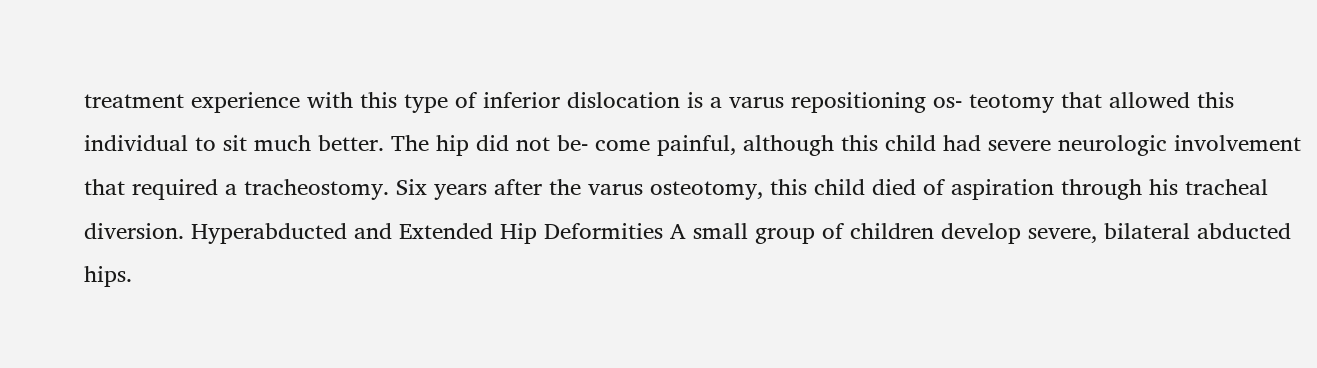treatment experience with this type of inferior dislocation is a varus repositioning os- teotomy that allowed this individual to sit much better. The hip did not be- come painful, although this child had severe neurologic involvement that required a tracheostomy. Six years after the varus osteotomy, this child died of aspiration through his tracheal diversion. Hyperabducted and Extended Hip Deformities A small group of children develop severe, bilateral abducted hips.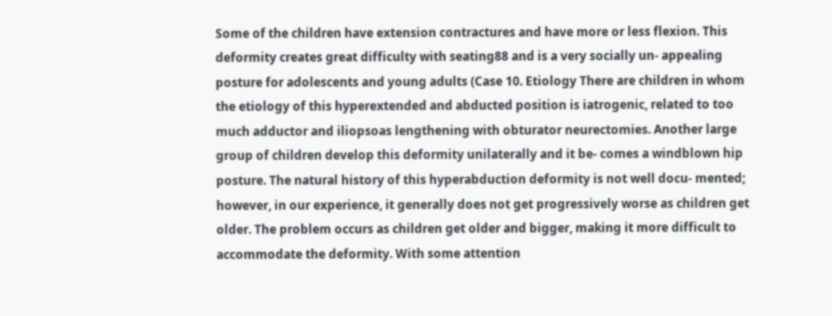Some of the children have extension contractures and have more or less flexion. This deformity creates great difficulty with seating88 and is a very socially un- appealing posture for adolescents and young adults (Case 10. Etiology There are children in whom the etiology of this hyperextended and abducted position is iatrogenic, related to too much adductor and iliopsoas lengthening with obturator neurectomies. Another large group of children develop this deformity unilaterally and it be- comes a windblown hip posture. The natural history of this hyperabduction deformity is not well docu- mented; however, in our experience, it generally does not get progressively worse as children get older. The problem occurs as children get older and bigger, making it more difficult to accommodate the deformity. With some attention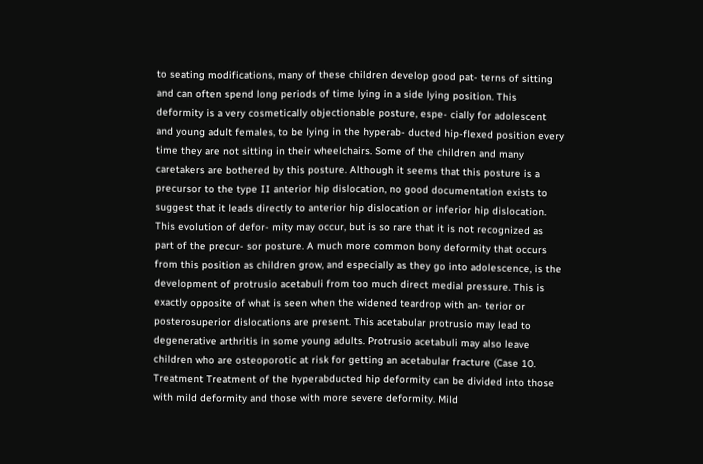to seating modifications, many of these children develop good pat- terns of sitting and can often spend long periods of time lying in a side lying position. This deformity is a very cosmetically objectionable posture, espe- cially for adolescent and young adult females, to be lying in the hyperab- ducted hip-flexed position every time they are not sitting in their wheelchairs. Some of the children and many caretakers are bothered by this posture. Although it seems that this posture is a precursor to the type II anterior hip dislocation, no good documentation exists to suggest that it leads directly to anterior hip dislocation or inferior hip dislocation. This evolution of defor- mity may occur, but is so rare that it is not recognized as part of the precur- sor posture. A much more common bony deformity that occurs from this position as children grow, and especially as they go into adolescence, is the development of protrusio acetabuli from too much direct medial pressure. This is exactly opposite of what is seen when the widened teardrop with an- terior or posterosuperior dislocations are present. This acetabular protrusio may lead to degenerative arthritis in some young adults. Protrusio acetabuli may also leave children who are osteoporotic at risk for getting an acetabular fracture (Case 10. Treatment Treatment of the hyperabducted hip deformity can be divided into those with mild deformity and those with more severe deformity. Mild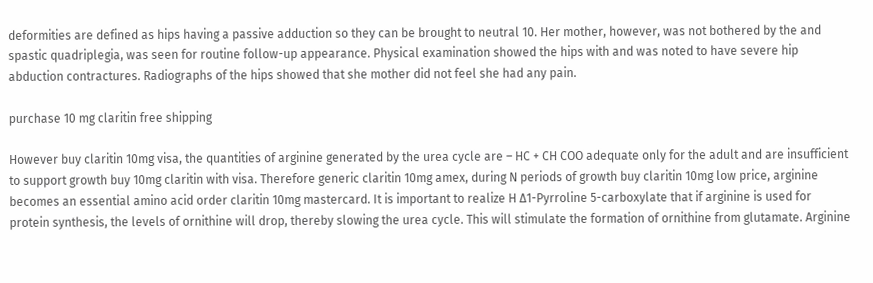deformities are defined as hips having a passive adduction so they can be brought to neutral 10. Her mother, however, was not bothered by the and spastic quadriplegia, was seen for routine follow-up appearance. Physical examination showed the hips with and was noted to have severe hip abduction contractures. Radiographs of the hips showed that she mother did not feel she had any pain.

purchase 10 mg claritin free shipping

However buy claritin 10mg visa, the quantities of arginine generated by the urea cycle are – HC + CH COO adequate only for the adult and are insufficient to support growth buy 10mg claritin with visa. Therefore generic claritin 10mg amex, during N periods of growth buy claritin 10mg low price, arginine becomes an essential amino acid order claritin 10mg mastercard. It is important to realize H ∆1-Pyrroline 5-carboxylate that if arginine is used for protein synthesis, the levels of ornithine will drop, thereby slowing the urea cycle. This will stimulate the formation of ornithine from glutamate. Arginine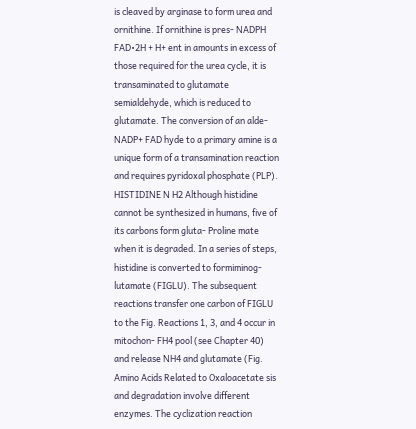is cleaved by arginase to form urea and ornithine. If ornithine is pres- NADPH FAD•2H + H+ ent in amounts in excess of those required for the urea cycle, it is transaminated to glutamate semialdehyde, which is reduced to glutamate. The conversion of an alde- NADP+ FAD hyde to a primary amine is a unique form of a transamination reaction and requires pyridoxal phosphate (PLP). HISTIDINE N H2 Although histidine cannot be synthesized in humans, five of its carbons form gluta- Proline mate when it is degraded. In a series of steps, histidine is converted to formiminog- lutamate (FIGLU). The subsequent reactions transfer one carbon of FIGLU to the Fig. Reactions 1, 3, and 4 occur in mitochon- FH4 pool (see Chapter 40) and release NH4 and glutamate (Fig. Amino Acids Related to Oxaloacetate sis and degradation involve different enzymes. The cyclization reaction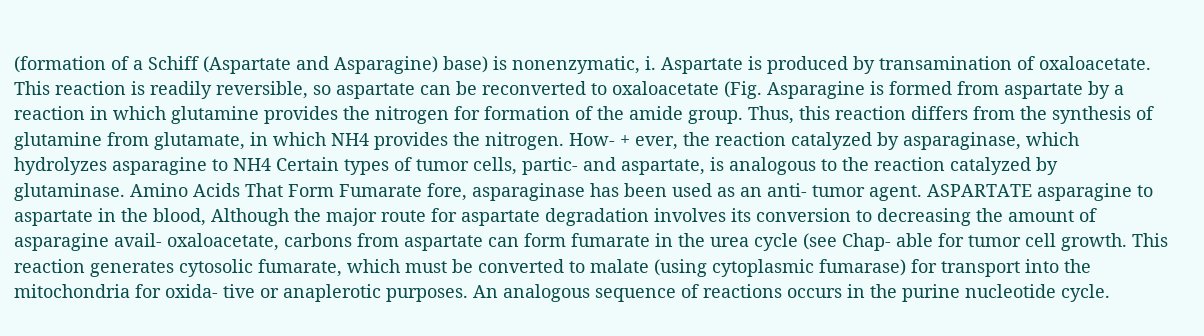(formation of a Schiff (Aspartate and Asparagine) base) is nonenzymatic, i. Aspartate is produced by transamination of oxaloacetate. This reaction is readily reversible, so aspartate can be reconverted to oxaloacetate (Fig. Asparagine is formed from aspartate by a reaction in which glutamine provides the nitrogen for formation of the amide group. Thus, this reaction differs from the synthesis of glutamine from glutamate, in which NH4 provides the nitrogen. How- + ever, the reaction catalyzed by asparaginase, which hydrolyzes asparagine to NH4 Certain types of tumor cells, partic- and aspartate, is analogous to the reaction catalyzed by glutaminase. Amino Acids That Form Fumarate fore, asparaginase has been used as an anti- tumor agent. ASPARTATE asparagine to aspartate in the blood, Although the major route for aspartate degradation involves its conversion to decreasing the amount of asparagine avail- oxaloacetate, carbons from aspartate can form fumarate in the urea cycle (see Chap- able for tumor cell growth. This reaction generates cytosolic fumarate, which must be converted to malate (using cytoplasmic fumarase) for transport into the mitochondria for oxida- tive or anaplerotic purposes. An analogous sequence of reactions occurs in the purine nucleotide cycle.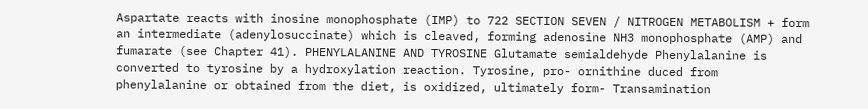Aspartate reacts with inosine monophosphate (IMP) to 722 SECTION SEVEN / NITROGEN METABOLISM + form an intermediate (adenylosuccinate) which is cleaved, forming adenosine NH3 monophosphate (AMP) and fumarate (see Chapter 41). PHENYLALANINE AND TYROSINE Glutamate semialdehyde Phenylalanine is converted to tyrosine by a hydroxylation reaction. Tyrosine, pro- ornithine duced from phenylalanine or obtained from the diet, is oxidized, ultimately form- Transamination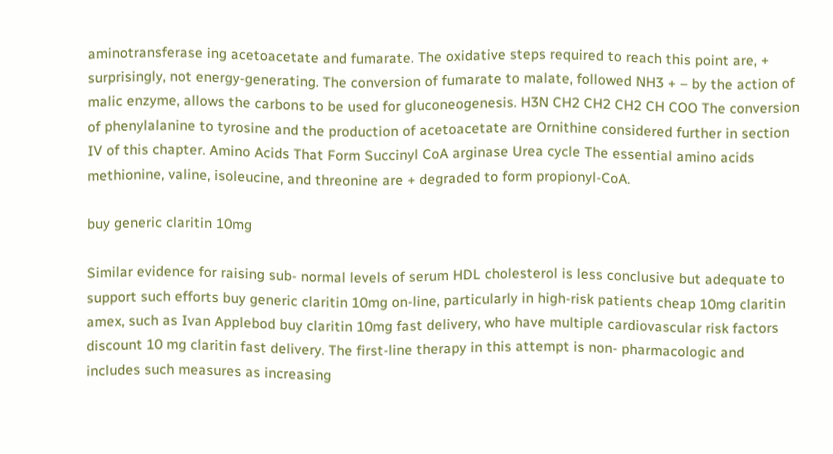aminotransferase ing acetoacetate and fumarate. The oxidative steps required to reach this point are, + surprisingly, not energy-generating. The conversion of fumarate to malate, followed NH3 + – by the action of malic enzyme, allows the carbons to be used for gluconeogenesis. H3N CH2 CH2 CH2 CH COO The conversion of phenylalanine to tyrosine and the production of acetoacetate are Ornithine considered further in section IV of this chapter. Amino Acids That Form Succinyl CoA arginase Urea cycle The essential amino acids methionine, valine, isoleucine, and threonine are + degraded to form propionyl-CoA.

buy generic claritin 10mg

Similar evidence for raising sub- normal levels of serum HDL cholesterol is less conclusive but adequate to support such efforts buy generic claritin 10mg on-line, particularly in high-risk patients cheap 10mg claritin amex, such as Ivan Applebod buy claritin 10mg fast delivery, who have multiple cardiovascular risk factors discount 10 mg claritin fast delivery. The first-line therapy in this attempt is non- pharmacologic and includes such measures as increasing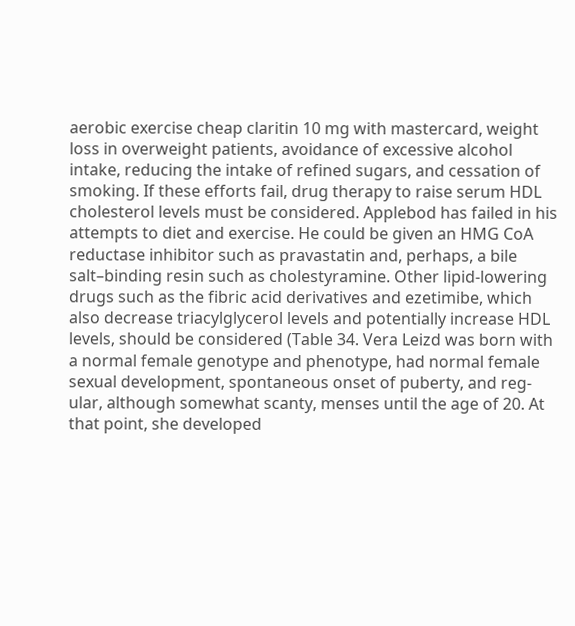aerobic exercise cheap claritin 10 mg with mastercard, weight loss in overweight patients, avoidance of excessive alcohol intake, reducing the intake of refined sugars, and cessation of smoking. If these efforts fail, drug therapy to raise serum HDL cholesterol levels must be considered. Applebod has failed in his attempts to diet and exercise. He could be given an HMG CoA reductase inhibitor such as pravastatin and, perhaps, a bile salt–binding resin such as cholestyramine. Other lipid-lowering drugs such as the fibric acid derivatives and ezetimibe, which also decrease triacylglycerol levels and potentially increase HDL levels, should be considered (Table 34. Vera Leizd was born with a normal female genotype and phenotype, had normal female sexual development, spontaneous onset of puberty, and reg- ular, although somewhat scanty, menses until the age of 20. At that point, she developed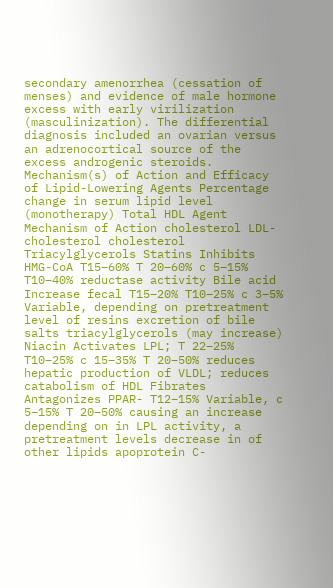secondary amenorrhea (cessation of menses) and evidence of male hormone excess with early virilization (masculinization). The differential diagnosis included an ovarian versus an adrenocortical source of the excess androgenic steroids. Mechanism(s) of Action and Efficacy of Lipid-Lowering Agents Percentage change in serum lipid level (monotherapy) Total HDL Agent Mechanism of Action cholesterol LDL-cholesterol cholesterol Triacylglycerols Statins Inhibits HMG-CoA T15–60% T 20–60% c 5–15% T10–40% reductase activity Bile acid Increase fecal T15–20% T10–25% c 3–5% Variable, depending on pretreatment level of resins excretion of bile salts triacylglycerols (may increase) Niacin Activates LPL; T 22–25% T10–25% c 15–35% T 20–50% reduces hepatic production of VLDL; reduces catabolism of HDL Fibrates Antagonizes PPAR- T12–15% Variable, c 5–15% T 20–50% causing an increase depending on in LPL activity, a pretreatment levels decrease in of other lipids apoprotein C-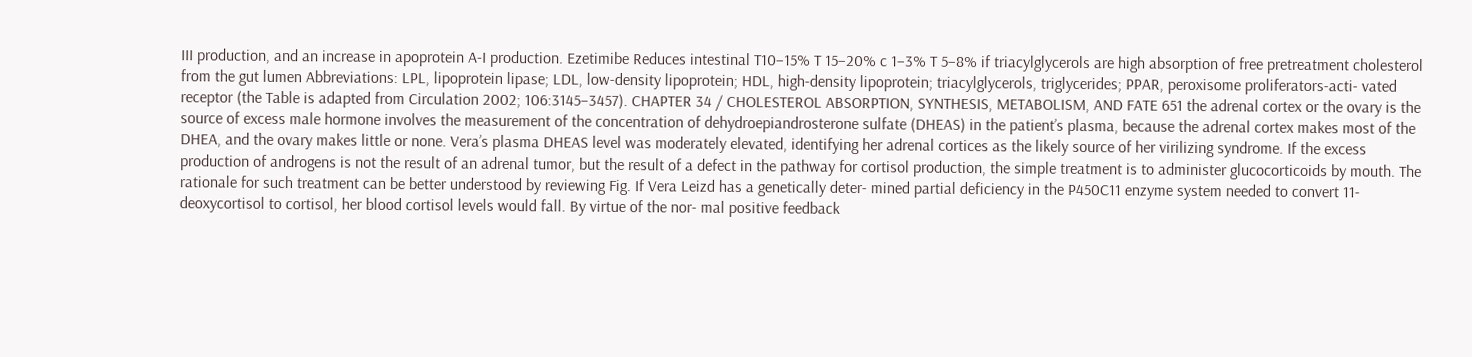III production, and an increase in apoprotein A-I production. Ezetimibe Reduces intestinal T10–15% T 15–20% c 1–3% T 5–8% if triacylglycerols are high absorption of free pretreatment cholesterol from the gut lumen Abbreviations: LPL, lipoprotein lipase; LDL, low-density lipoprotein; HDL, high-density lipoprotein; triacylglycerols, triglycerides; PPAR, peroxisome proliferators-acti- vated receptor (the Table is adapted from Circulation 2002; 106:3145–3457). CHAPTER 34 / CHOLESTEROL ABSORPTION, SYNTHESIS, METABOLISM, AND FATE 651 the adrenal cortex or the ovary is the source of excess male hormone involves the measurement of the concentration of dehydroepiandrosterone sulfate (DHEAS) in the patient’s plasma, because the adrenal cortex makes most of the DHEA, and the ovary makes little or none. Vera’s plasma DHEAS level was moderately elevated, identifying her adrenal cortices as the likely source of her virilizing syndrome. If the excess production of androgens is not the result of an adrenal tumor, but the result of a defect in the pathway for cortisol production, the simple treatment is to administer glucocorticoids by mouth. The rationale for such treatment can be better understood by reviewing Fig. If Vera Leizd has a genetically deter- mined partial deficiency in the P450C11 enzyme system needed to convert 11- deoxycortisol to cortisol, her blood cortisol levels would fall. By virtue of the nor- mal positive feedback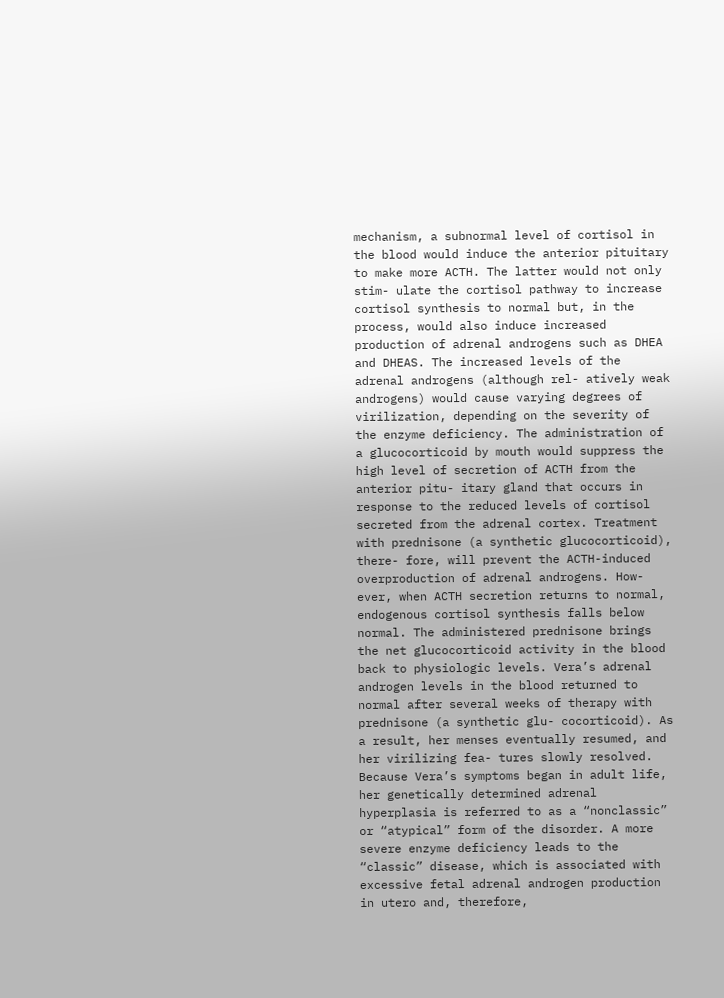mechanism, a subnormal level of cortisol in the blood would induce the anterior pituitary to make more ACTH. The latter would not only stim- ulate the cortisol pathway to increase cortisol synthesis to normal but, in the process, would also induce increased production of adrenal androgens such as DHEA and DHEAS. The increased levels of the adrenal androgens (although rel- atively weak androgens) would cause varying degrees of virilization, depending on the severity of the enzyme deficiency. The administration of a glucocorticoid by mouth would suppress the high level of secretion of ACTH from the anterior pitu- itary gland that occurs in response to the reduced levels of cortisol secreted from the adrenal cortex. Treatment with prednisone (a synthetic glucocorticoid), there- fore, will prevent the ACTH-induced overproduction of adrenal androgens. How- ever, when ACTH secretion returns to normal, endogenous cortisol synthesis falls below normal. The administered prednisone brings the net glucocorticoid activity in the blood back to physiologic levels. Vera’s adrenal androgen levels in the blood returned to normal after several weeks of therapy with prednisone (a synthetic glu- cocorticoid). As a result, her menses eventually resumed, and her virilizing fea- tures slowly resolved. Because Vera’s symptoms began in adult life, her genetically determined adrenal hyperplasia is referred to as a “nonclassic” or “atypical” form of the disorder. A more severe enzyme deficiency leads to the “classic” disease, which is associated with excessive fetal adrenal androgen production in utero and, therefore,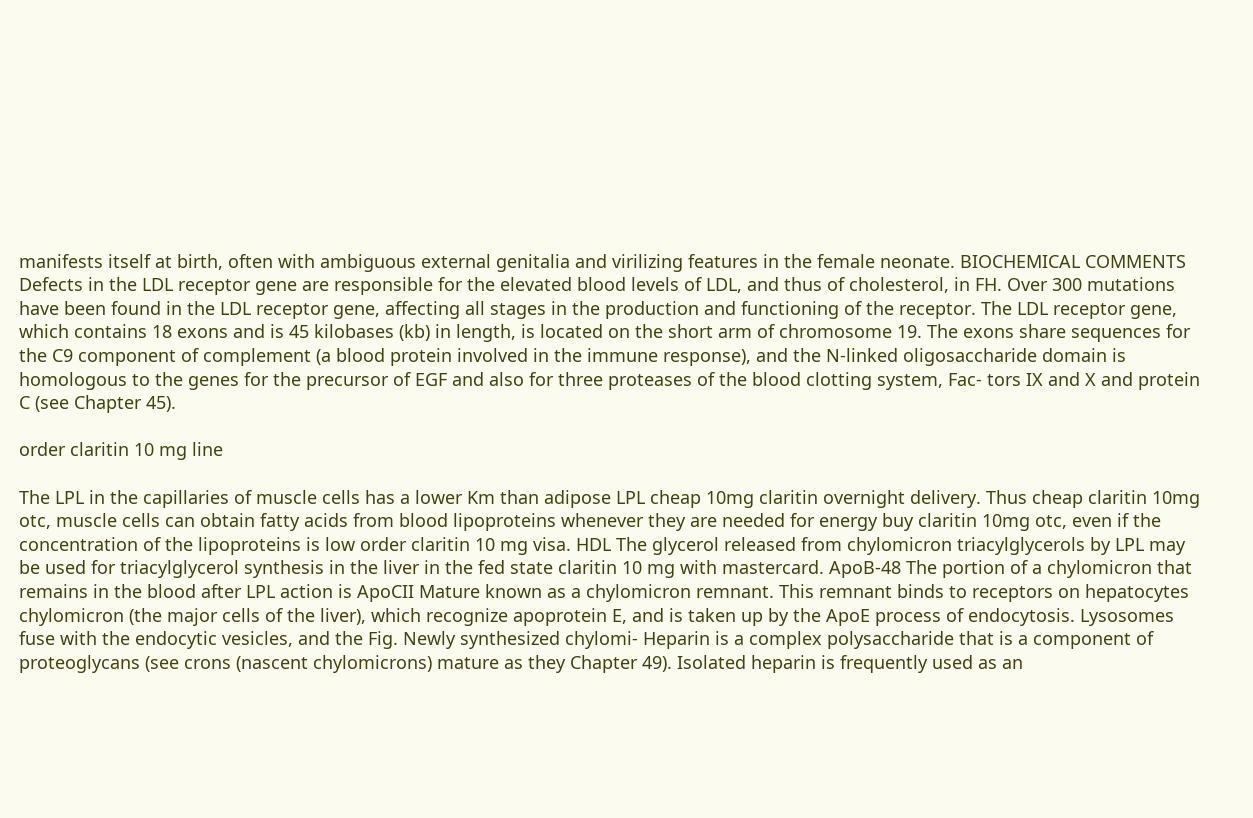manifests itself at birth, often with ambiguous external genitalia and virilizing features in the female neonate. BIOCHEMICAL COMMENTS Defects in the LDL receptor gene are responsible for the elevated blood levels of LDL, and thus of cholesterol, in FH. Over 300 mutations have been found in the LDL receptor gene, affecting all stages in the production and functioning of the receptor. The LDL receptor gene, which contains 18 exons and is 45 kilobases (kb) in length, is located on the short arm of chromosome 19. The exons share sequences for the C9 component of complement (a blood protein involved in the immune response), and the N-linked oligosaccharide domain is homologous to the genes for the precursor of EGF and also for three proteases of the blood clotting system, Fac- tors IX and X and protein C (see Chapter 45).

order claritin 10 mg line

The LPL in the capillaries of muscle cells has a lower Km than adipose LPL cheap 10mg claritin overnight delivery. Thus cheap claritin 10mg otc, muscle cells can obtain fatty acids from blood lipoproteins whenever they are needed for energy buy claritin 10mg otc, even if the concentration of the lipoproteins is low order claritin 10 mg visa. HDL The glycerol released from chylomicron triacylglycerols by LPL may be used for triacylglycerol synthesis in the liver in the fed state claritin 10 mg with mastercard. ApoB-48 The portion of a chylomicron that remains in the blood after LPL action is ApoCII Mature known as a chylomicron remnant. This remnant binds to receptors on hepatocytes chylomicron (the major cells of the liver), which recognize apoprotein E, and is taken up by the ApoE process of endocytosis. Lysosomes fuse with the endocytic vesicles, and the Fig. Newly synthesized chylomi- Heparin is a complex polysaccharide that is a component of proteoglycans (see crons (nascent chylomicrons) mature as they Chapter 49). Isolated heparin is frequently used as an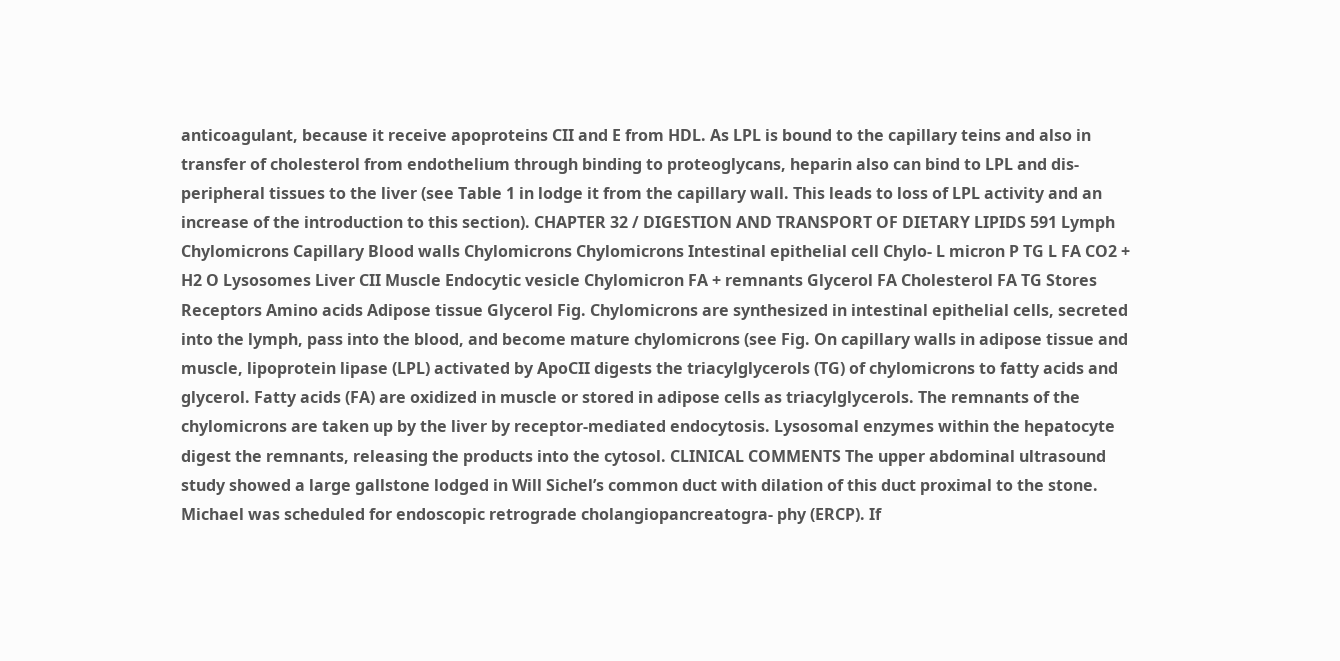anticoagulant, because it receive apoproteins CII and E from HDL. As LPL is bound to the capillary teins and also in transfer of cholesterol from endothelium through binding to proteoglycans, heparin also can bind to LPL and dis- peripheral tissues to the liver (see Table 1 in lodge it from the capillary wall. This leads to loss of LPL activity and an increase of the introduction to this section). CHAPTER 32 / DIGESTION AND TRANSPORT OF DIETARY LIPIDS 591 Lymph Chylomicrons Capillary Blood walls Chylomicrons Chylomicrons Intestinal epithelial cell Chylo- L micron P TG L FA CO2 + H2 O Lysosomes Liver CII Muscle Endocytic vesicle Chylomicron FA + remnants Glycerol FA Cholesterol FA TG Stores Receptors Amino acids Adipose tissue Glycerol Fig. Chylomicrons are synthesized in intestinal epithelial cells, secreted into the lymph, pass into the blood, and become mature chylomicrons (see Fig. On capillary walls in adipose tissue and muscle, lipoprotein lipase (LPL) activated by ApoCII digests the triacylglycerols (TG) of chylomicrons to fatty acids and glycerol. Fatty acids (FA) are oxidized in muscle or stored in adipose cells as triacylglycerols. The remnants of the chylomicrons are taken up by the liver by receptor-mediated endocytosis. Lysosomal enzymes within the hepatocyte digest the remnants, releasing the products into the cytosol. CLINICAL COMMENTS The upper abdominal ultrasound study showed a large gallstone lodged in Will Sichel’s common duct with dilation of this duct proximal to the stone. Michael was scheduled for endoscopic retrograde cholangiopancreatogra- phy (ERCP). If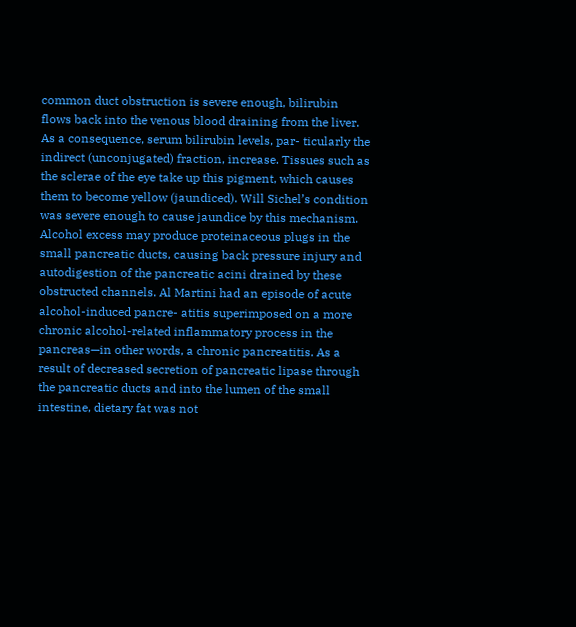common duct obstruction is severe enough, bilirubin flows back into the venous blood draining from the liver. As a consequence, serum bilirubin levels, par- ticularly the indirect (unconjugated) fraction, increase. Tissues such as the sclerae of the eye take up this pigment, which causes them to become yellow (jaundiced). Will Sichel’s condition was severe enough to cause jaundice by this mechanism. Alcohol excess may produce proteinaceous plugs in the small pancreatic ducts, causing back pressure injury and autodigestion of the pancreatic acini drained by these obstructed channels. Al Martini had an episode of acute alcohol-induced pancre- atitis superimposed on a more chronic alcohol-related inflammatory process in the pancreas—in other words, a chronic pancreatitis. As a result of decreased secretion of pancreatic lipase through the pancreatic ducts and into the lumen of the small intestine, dietary fat was not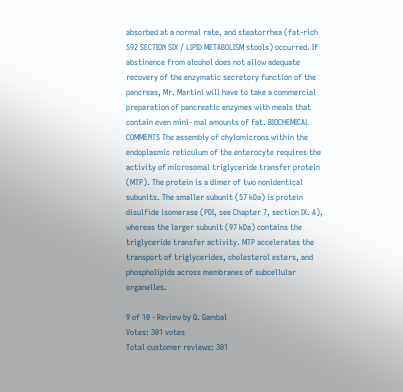absorbed at a normal rate, and steatorrhea (fat-rich 592 SECTION SIX / LIPID METABOLISM stools) occurred. If abstinence from alcohol does not allow adequate recovery of the enzymatic secretory function of the pancreas, Mr. Martini will have to take a commercial preparation of pancreatic enzymes with meals that contain even mini- mal amounts of fat. BIOCHEMICAL COMMENTS The assembly of chylomicrons within the endoplasmic reticulum of the enterocyte requires the activity of microsomal triglyceride transfer protein (MTP). The protein is a dimer of two nonidentical subunits. The smaller subunit (57 kDa) is protein disulfide isomerase (PDI, see Chapter 7, section IX. A), whereas the larger subunit (97 kDa) contains the triglyceride transfer activity. MTP accelerates the transport of triglycerides, cholesterol esters, and phospholipids across membranes of subcellular organelles.

9 of 10 - Review by Q. Gambal
Votes: 301 votes
Total customer reviews: 301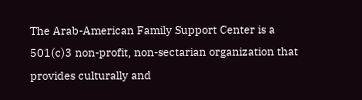The Arab-American Family Support Center is a 501(c)3 non-profit, non-sectarian organization that provides culturally and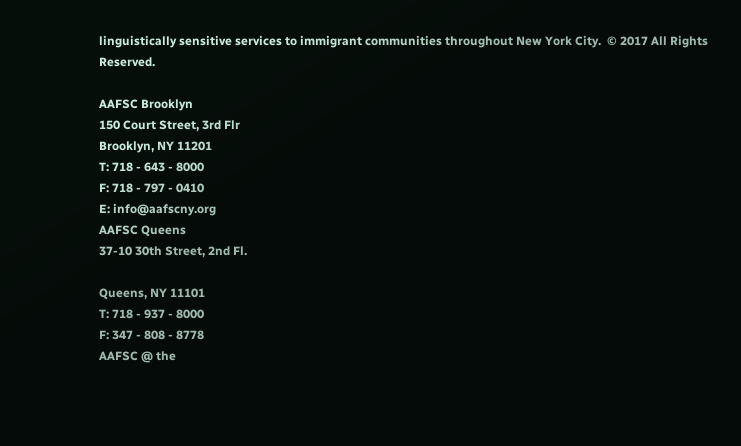linguistically sensitive services to immigrant communities throughout New York City.  © 2017 All Rights Reserved.

AAFSC Brooklyn
150 Court Street, 3rd Flr
Brooklyn, NY 11201
T: 718 - 643 - 8000
F: 718 - 797 - 0410
E: info@aafscny.org
AAFSC Queens
37-10 30th Street, 2nd Fl.

Queens, NY 11101
T: 718 - 937 - 8000
F: 347 - 808 - 8778
AAFSC @ the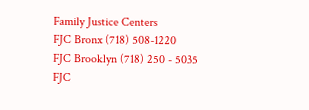Family Justice Centers
FJC Bronx (718) 508-1220
FJC Brooklyn (718) 250 - 5035
FJC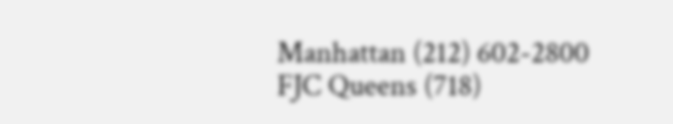Manhattan (212) 602-2800
FJC Queens (718)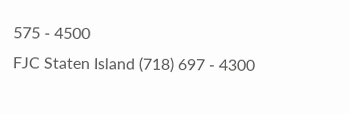575 - 4500
FJC Staten Island (718) 697 - 4300